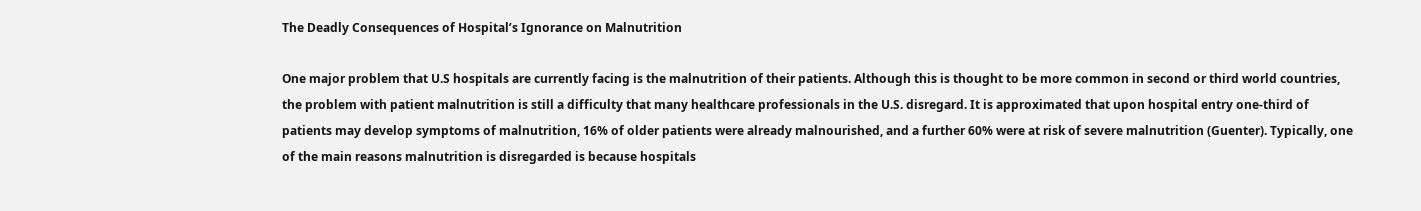The Deadly Consequences of Hospital’s Ignorance on Malnutrition

One major problem that U.S hospitals are currently facing is the malnutrition of their patients. Although this is thought to be more common in second or third world countries, the problem with patient malnutrition is still a difficulty that many healthcare professionals in the U.S. disregard. It is approximated that upon hospital entry one-third of patients may develop symptoms of malnutrition, 16% of older patients were already malnourished, and a further 60% were at risk of severe malnutrition (Guenter). Typically, one of the main reasons malnutrition is disregarded is because hospitals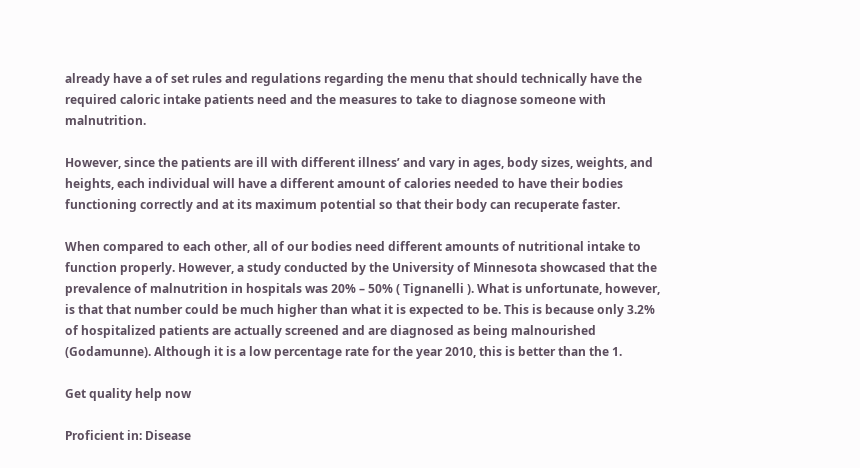already have a of set rules and regulations regarding the menu that should technically have the required caloric intake patients need and the measures to take to diagnose someone with malnutrition.

However, since the patients are ill with different illness’ and vary in ages, body sizes, weights, and heights, each individual will have a different amount of calories needed to have their bodies functioning correctly and at its maximum potential so that their body can recuperate faster.

When compared to each other, all of our bodies need different amounts of nutritional intake to function properly. However, a study conducted by the University of Minnesota showcased that the prevalence of malnutrition in hospitals was 20% – 50% ( Tignanelli ). What is unfortunate, however, is that that number could be much higher than what it is expected to be. This is because only 3.2% of hospitalized patients are actually screened and are diagnosed as being malnourished (Godamunne). Although it is a low percentage rate for the year 2010, this is better than the 1.

Get quality help now

Proficient in: Disease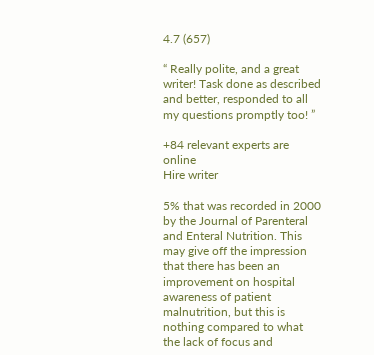4.7 (657)

“ Really polite, and a great writer! Task done as described and better, responded to all my questions promptly too! ”

+84 relevant experts are online
Hire writer

5% that was recorded in 2000 by the Journal of Parenteral and Enteral Nutrition. This may give off the impression that there has been an improvement on hospital awareness of patient malnutrition, but this is nothing compared to what the lack of focus and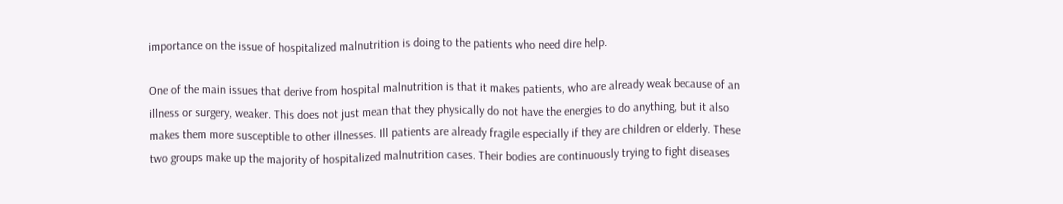importance on the issue of hospitalized malnutrition is doing to the patients who need dire help.

One of the main issues that derive from hospital malnutrition is that it makes patients, who are already weak because of an illness or surgery, weaker. This does not just mean that they physically do not have the energies to do anything, but it also makes them more susceptible to other illnesses. Ill patients are already fragile especially if they are children or elderly. These two groups make up the majority of hospitalized malnutrition cases. Their bodies are continuously trying to fight diseases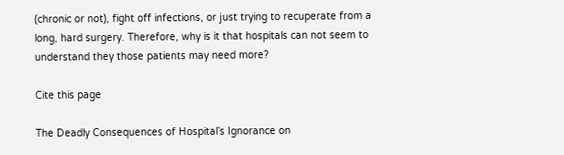(chronic or not), fight off infections, or just trying to recuperate from a long, hard surgery. Therefore, why is it that hospitals can not seem to understand they those patients may need more?

Cite this page

The Deadly Consequences of Hospital’s Ignorance on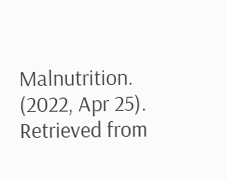Malnutrition. (2022, Apr 25). Retrieved from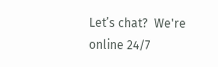Let’s chat?  We're online 24/7